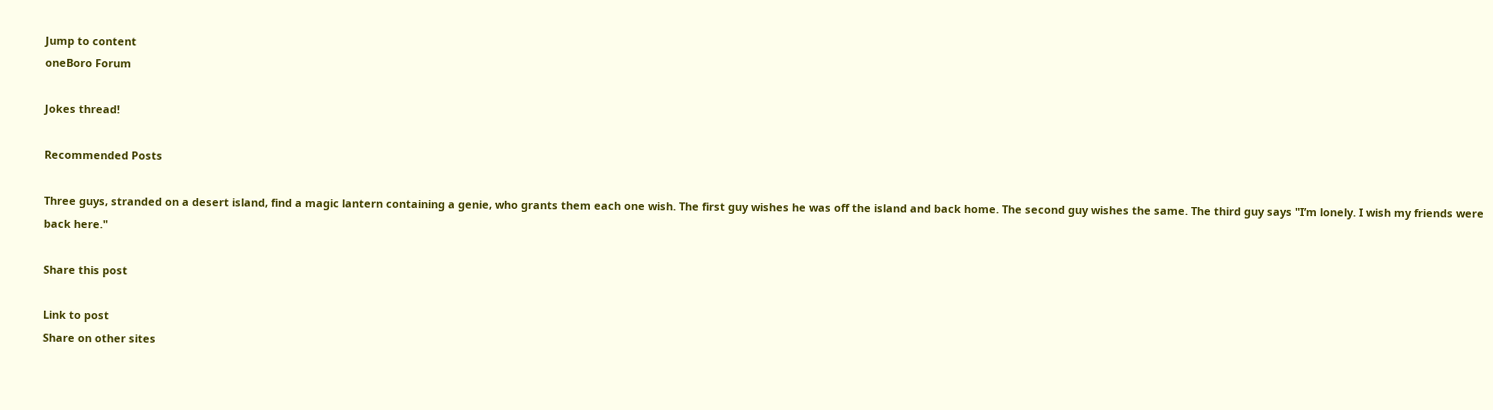Jump to content
oneBoro Forum

Jokes thread!

Recommended Posts

Three guys, stranded on a desert island, find a magic lantern containing a genie, who grants them each one wish. The first guy wishes he was off the island and back home. The second guy wishes the same. The third guy says "I’m lonely. I wish my friends were back here."

Share this post

Link to post
Share on other sites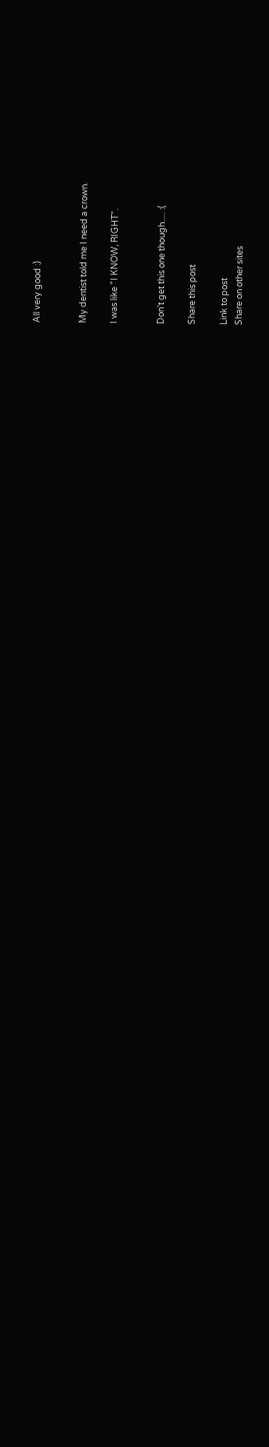All very good :)


My dentist told me I need a crown.

I was like "I KNOW, RIGHT".


Don't get this one though..... :(

Share this post

Link to post
Share on other sites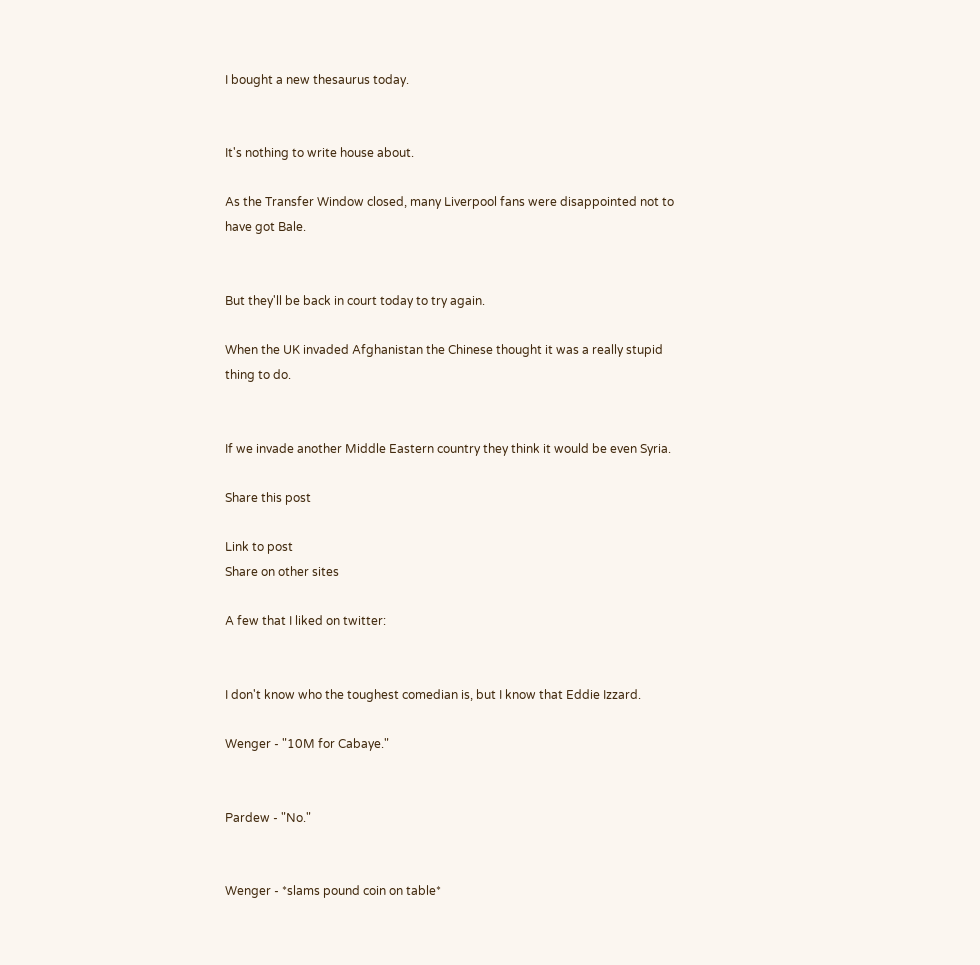I bought a new thesaurus today.


It's nothing to write house about.

As the Transfer Window closed, many Liverpool fans were disappointed not to have got Bale.


But they'll be back in court today to try again.

When the UK invaded Afghanistan the Chinese thought it was a really stupid thing to do.


If we invade another Middle Eastern country they think it would be even Syria.

Share this post

Link to post
Share on other sites

A few that I liked on twitter:


I don't know who the toughest comedian is, but I know that Eddie Izzard.

Wenger - "10M for Cabaye."


Pardew - "No."


Wenger - *slams pound coin on table*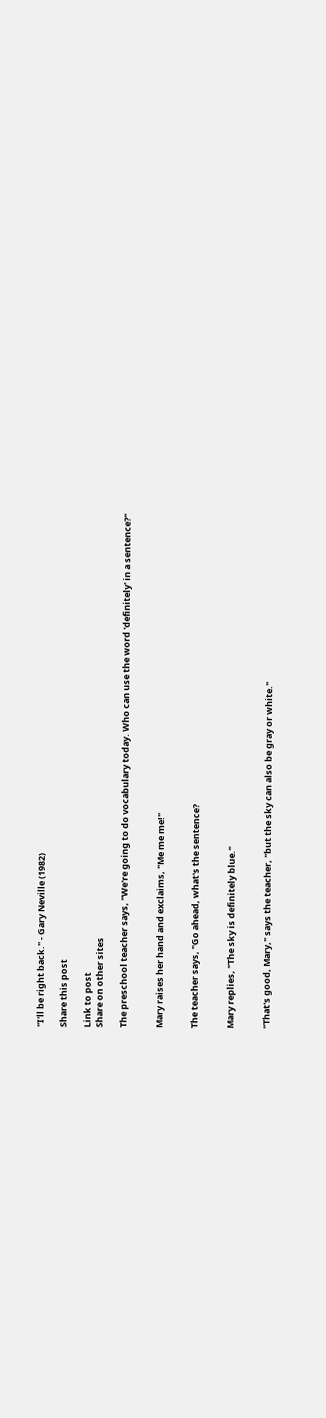"I'll be right back." - Gary Neville (1982)

Share this post

Link to post
Share on other sites

The preschool teacher says, "We're going to do vocabulary today. Who can use the word 'definitely' in a sentence?"


Mary raises her hand and exclaims, "Me me me!"


The teacher says, "Go ahead, what's the sentence?


Mary replies, "The sky is definitely blue."


"That's good, Mary," says the teacher, "but the sky can also be gray or white."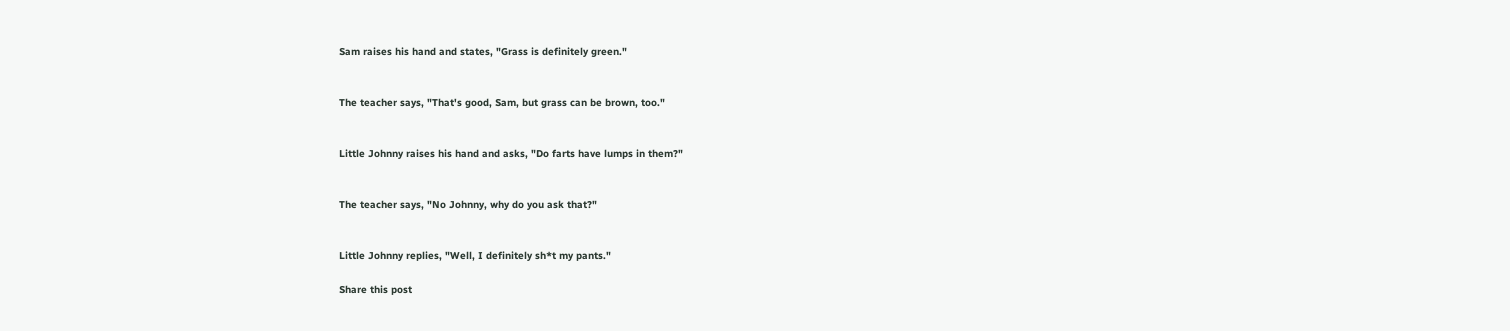Sam raises his hand and states, "Grass is definitely green."


The teacher says, "That's good, Sam, but grass can be brown, too."


Little Johnny raises his hand and asks, "Do farts have lumps in them?"


The teacher says, "No Johnny, why do you ask that?"


Little Johnny replies, "Well, I definitely sh*t my pants."

Share this post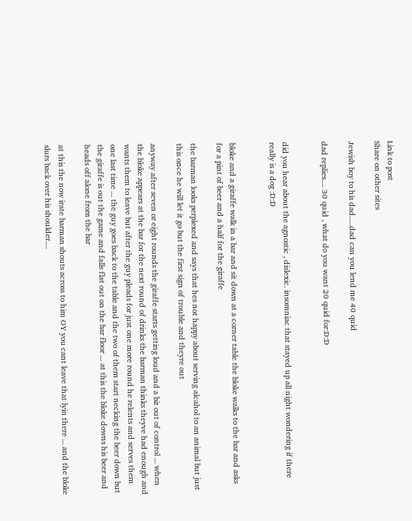Link to post
Share on other sites

Jewish boy to his dad.....dad can you lend me 40 quid

dad replies.... 30 quid , what do you want 20 quid for:D:D


did you hear about the agnostic , dislexic. insomniac that stayed up all night wondering if there really is a dog :D:D


bloke and a giraffe walk in a bar and sit down at a corner table the bloke walks to the bar and asks for a pint of beer and a half for the giraffe

the barman looks perplexed and says that hes not happy about serving alcahol to an animal but just this once he will let it go but the first sign of trouble and theyre out

anyway after seven or eight rounds the giraffe starts getting loud and a bit out of control ... when the bloke appears at the bar for the next round of drinks the barman thinks theyve had enough and wants them to leave but after the guy pleads for just one more round he relents and serves them one last time ... the guy goes back to the table and the two of them start necking the beer down but the giraffe is out the game and falls flat out on the bar floor ... at this the bloke downs his beer and heads off alone from the bar

at this the now irate barman shouts across to him OY you cant leave that lyin there ... and the bloke slurs back over his shoulder....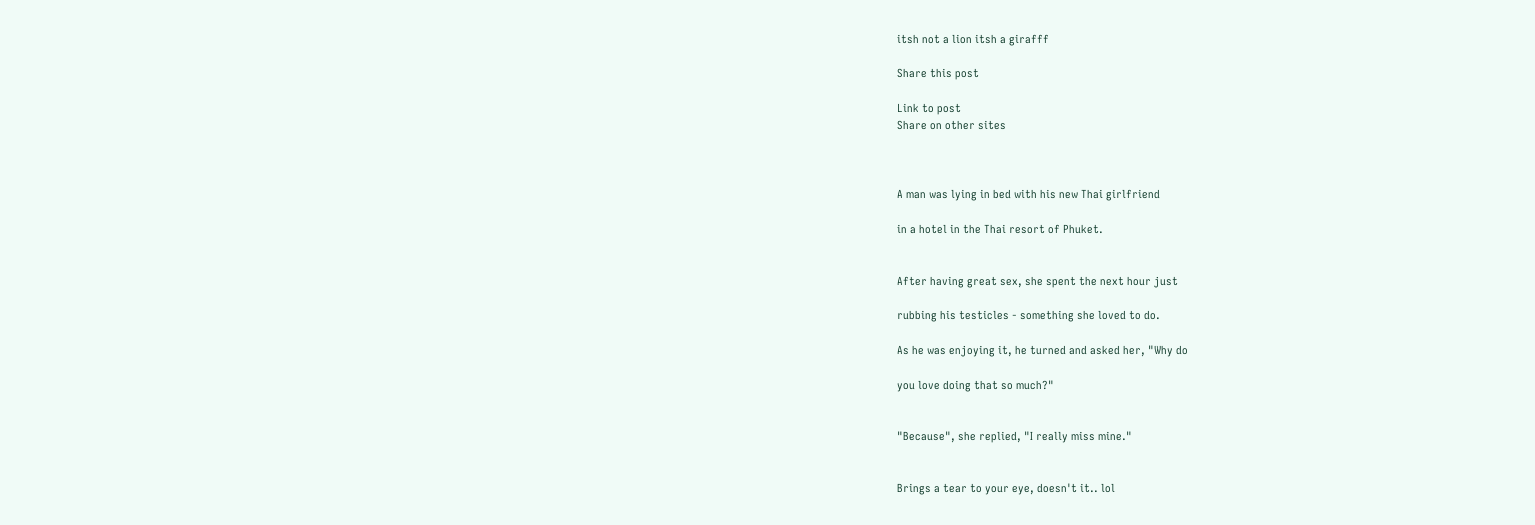itsh not a lion itsh a girafff

Share this post

Link to post
Share on other sites



A man was lying in bed with his new Thai girlfriend

in a hotel in the Thai resort of Phuket.


After having great sex, she spent the next hour just

rubbing his testicles - something she loved to do.

As he was enjoying it, he turned and asked her, "Why do

you love doing that so much?"


"Because", she replied, "I really miss mine."


Brings a tear to your eye, doesn't it.. lol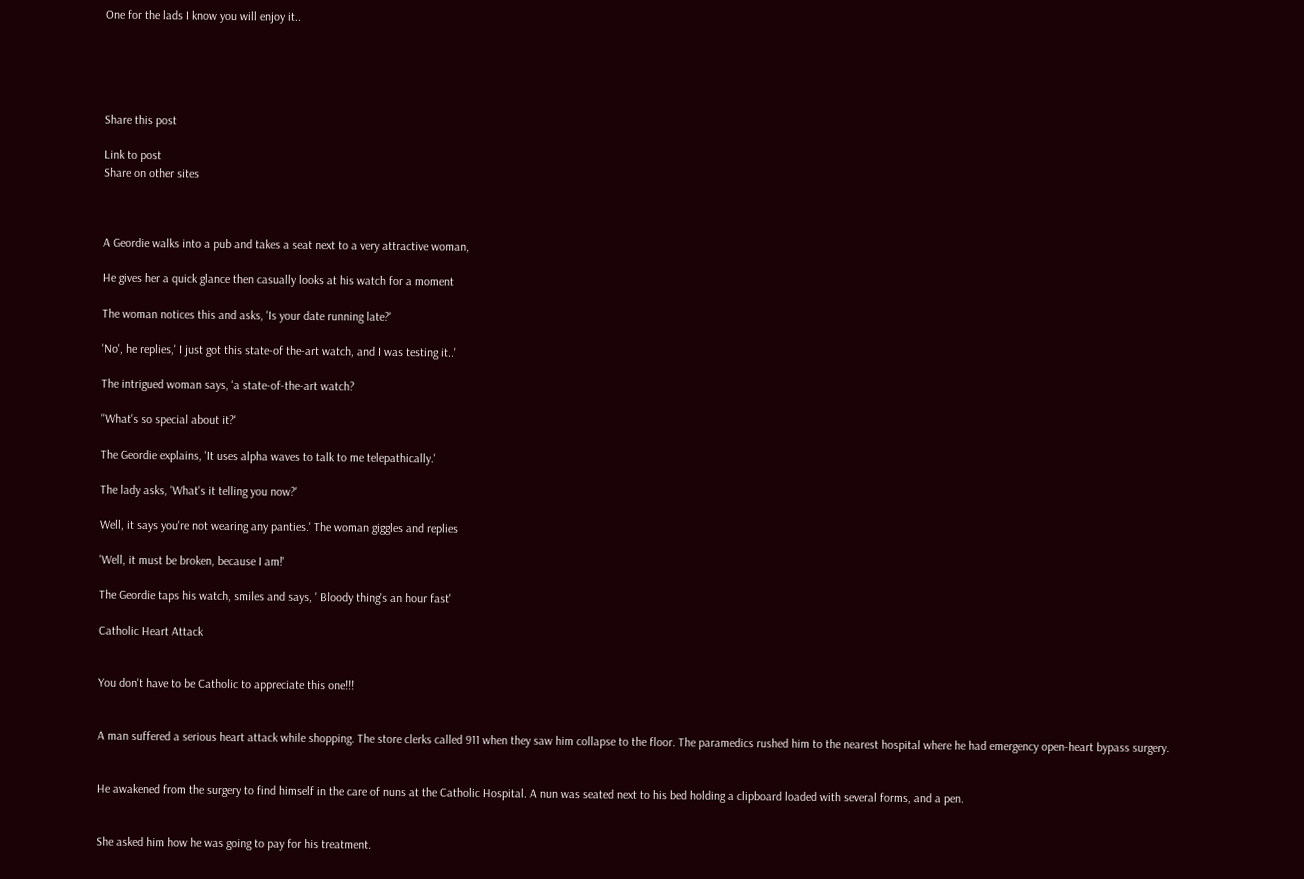One for the lads I know you will enjoy it..





Share this post

Link to post
Share on other sites



A Geordie walks into a pub and takes a seat next to a very attractive woman,

He gives her a quick glance then casually looks at his watch for a moment

The woman notices this and asks, 'Is your date running late?'

'No', he replies,' I just got this state-of the-art watch, and I was testing it..'

The intrigued woman says, 'a state-of-the-art watch?

''What's so special about it?'

The Geordie explains, 'It uses alpha waves to talk to me telepathically.'

The lady asks, 'What's it telling you now?'

Well, it says you're not wearing any panties.' The woman giggles and replies

'Well, it must be broken, because I am!'

The Geordie taps his watch, smiles and says, ' Bloody thing's an hour fast'

Catholic Heart Attack


You don't have to be Catholic to appreciate this one!!!


A man suffered a serious heart attack while shopping. The store clerks called 911 when they saw him collapse to the floor. The paramedics rushed him to the nearest hospital where he had emergency open-heart bypass surgery.


He awakened from the surgery to find himself in the care of nuns at the Catholic Hospital. A nun was seated next to his bed holding a clipboard loaded with several forms, and a pen.


She asked him how he was going to pay for his treatment.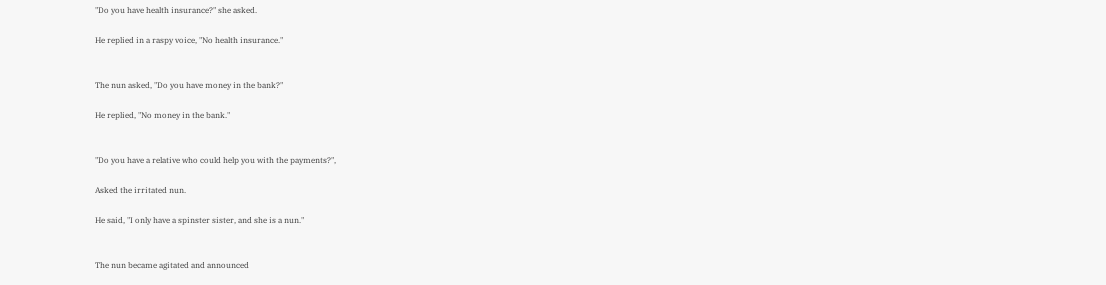"Do you have health insurance?" she asked.

He replied in a raspy voice, "No health insurance."


The nun asked, "Do you have money in the bank?"

He replied, "No money in the bank."


"Do you have a relative who could help you with the payments?",

Asked the irritated nun.

He said, "I only have a spinster sister, and she is a nun."


The nun became agitated and announced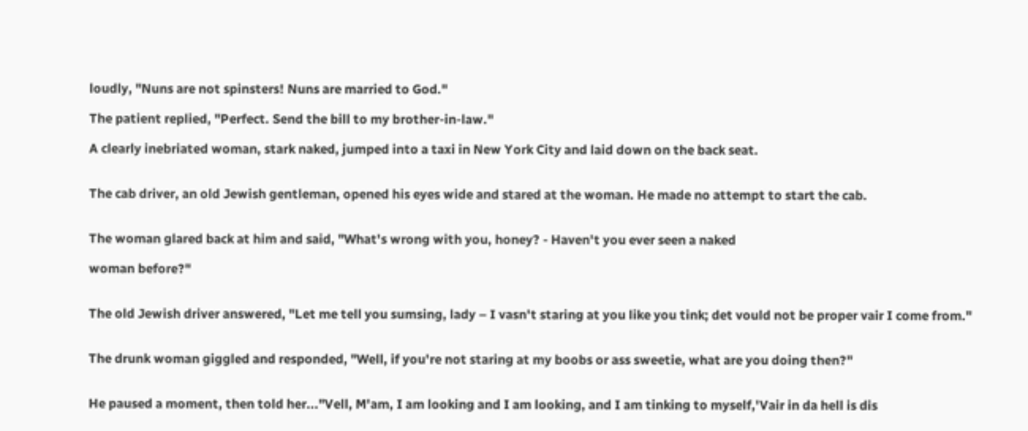loudly, "Nuns are not spinsters! Nuns are married to God."

The patient replied, "Perfect. Send the bill to my brother-in-law."

A clearly inebriated woman, stark naked, jumped into a taxi in New York City and laid down on the back seat.


The cab driver, an old Jewish gentleman, opened his eyes wide and stared at the woman. He made no attempt to start the cab.


The woman glared back at him and said, "What's wrong with you, honey? - Haven't you ever seen a naked

woman before?"


The old Jewish driver answered, "Let me tell you sumsing, lady – I vasn't staring at you like you tink; det vould not be proper vair I come from."


The drunk woman giggled and responded, "Well, if you're not staring at my boobs or ass sweetie, what are you doing then?"


He paused a moment, then told her..."Vell, M'am, I am looking and I am looking, and I am tinking to myself,'Vair in da hell is dis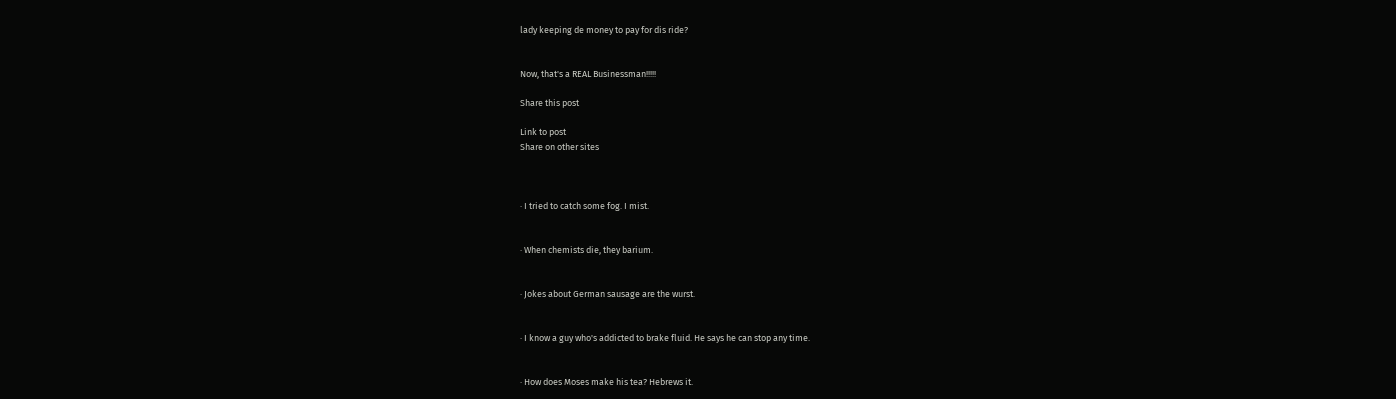lady keeping de money to pay for dis ride?


Now, that's a REAL Businessman!!!!!

Share this post

Link to post
Share on other sites



· I tried to catch some fog. I mist.


· When chemists die, they barium.


· Jokes about German sausage are the wurst.


· I know a guy who's addicted to brake fluid. He says he can stop any time.


· How does Moses make his tea? Hebrews it.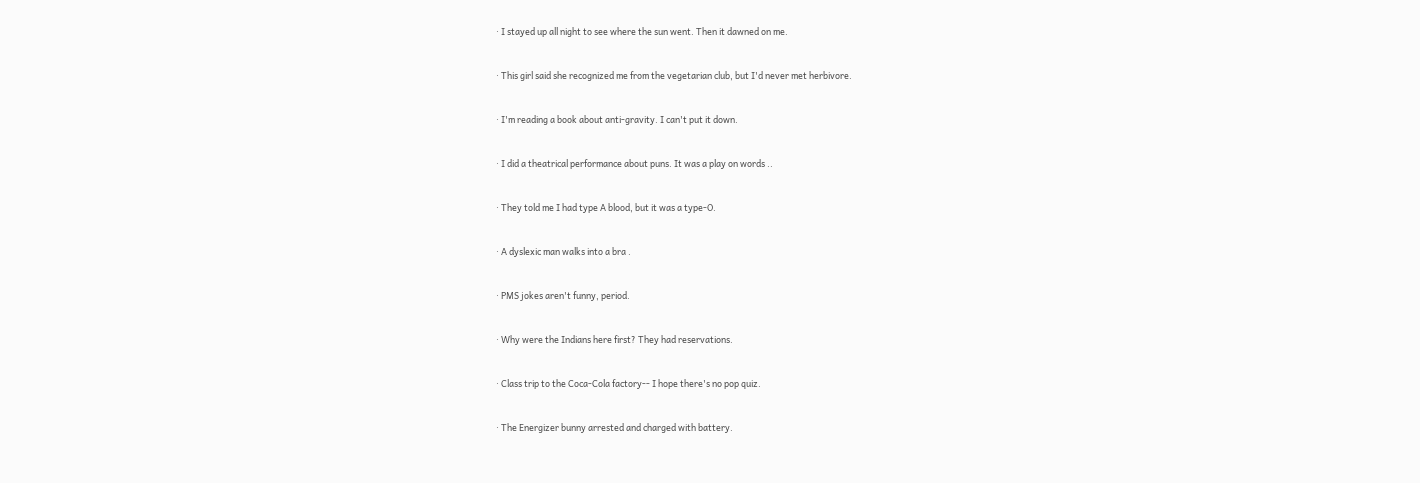· I stayed up all night to see where the sun went. Then it dawned on me.


· This girl said she recognized me from the vegetarian club, but I'd never met herbivore.


· I'm reading a book about anti-gravity. I can't put it down.


· I did a theatrical performance about puns. It was a play on words ..


· They told me I had type A blood, but it was a type-O.


· A dyslexic man walks into a bra .


· PMS jokes aren't funny, period.


· Why were the Indians here first? They had reservations.


· Class trip to the Coca-Cola factory-- I hope there's no pop quiz.


· The Energizer bunny arrested and charged with battery.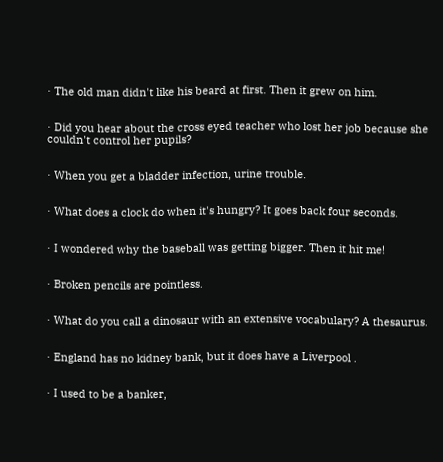· The old man didn't like his beard at first. Then it grew on him.


· Did you hear about the cross eyed teacher who lost her job because she couldn't control her pupils?


· When you get a bladder infection, urine trouble.


· What does a clock do when it's hungry? It goes back four seconds.


· I wondered why the baseball was getting bigger. Then it hit me!


· Broken pencils are pointless.


· What do you call a dinosaur with an extensive vocabulary? A thesaurus.


· England has no kidney bank, but it does have a Liverpool .


· I used to be a banker,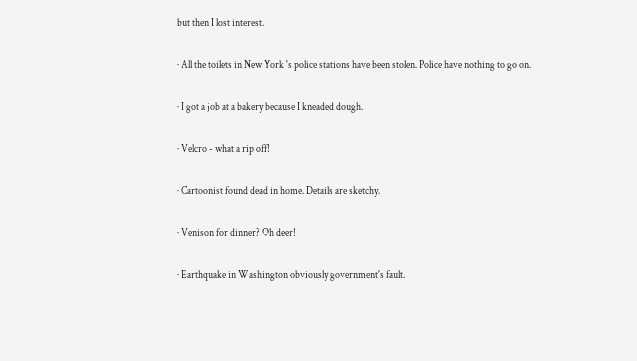but then I lost interest.


· All the toilets in New York 's police stations have been stolen. Police have nothing to go on.


· I got a job at a bakery because I kneaded dough.


· Velcro - what a rip off!


· Cartoonist found dead in home. Details are sketchy.


· Venison for dinner? Oh deer!


· Earthquake in Washington obviously government's fault.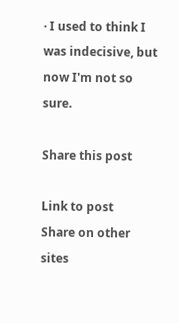· I used to think I was indecisive, but now I'm not so sure.

Share this post

Link to post
Share on other sites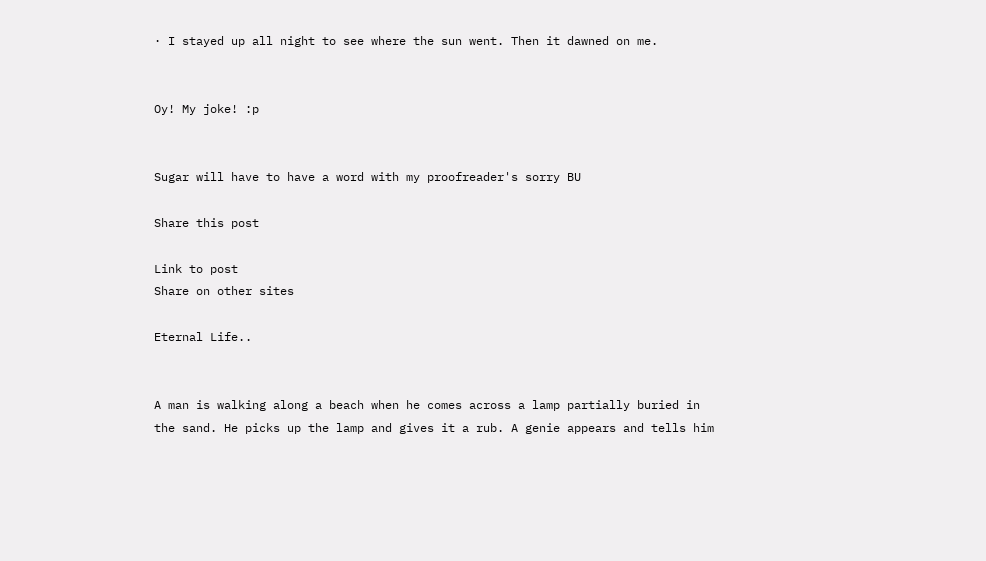· I stayed up all night to see where the sun went. Then it dawned on me.


Oy! My joke! :p


Sugar will have to have a word with my proofreader's sorry BU

Share this post

Link to post
Share on other sites

Eternal Life..


A man is walking along a beach when he comes across a lamp partially buried in the sand. He picks up the lamp and gives it a rub. A genie appears and tells him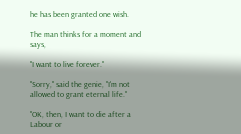he has been granted one wish.

The man thinks for a moment and says,

"I want to live forever."

"Sorry," said the genie, "I'm not allowed to grant eternal life."

"OK, then, I want to die after a Labour or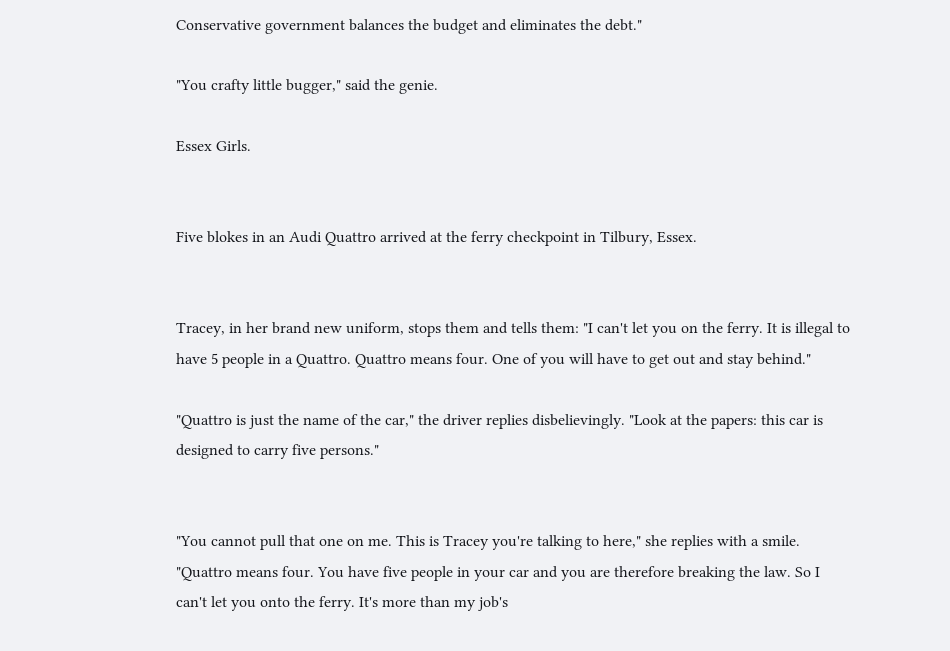Conservative government balances the budget and eliminates the debt."

"You crafty little bugger," said the genie.

Essex Girls.


Five blokes in an Audi Quattro arrived at the ferry checkpoint in Tilbury, Essex.


Tracey, in her brand new uniform, stops them and tells them: "I can't let you on the ferry. It is illegal to have 5 people in a Quattro. Quattro means four. One of you will have to get out and stay behind."

"Quattro is just the name of the car," the driver replies disbelievingly. "Look at the papers: this car is designed to carry five persons."


"You cannot pull that one on me. This is Tracey you're talking to here," she replies with a smile. "Quattro means four. You have five people in your car and you are therefore breaking the law. So I can't let you onto the ferry. It's more than my job's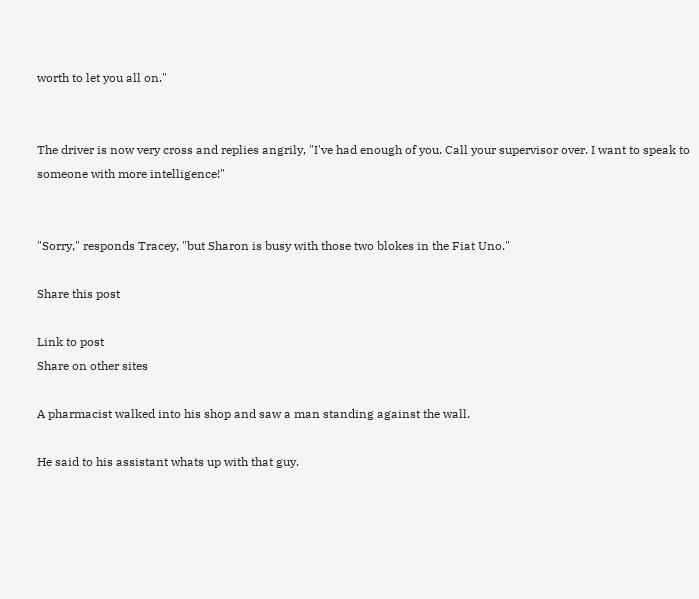worth to let you all on."


The driver is now very cross and replies angrily, "I've had enough of you. Call your supervisor over. I want to speak to someone with more intelligence!"


"Sorry," responds Tracey, "but Sharon is busy with those two blokes in the Fiat Uno."

Share this post

Link to post
Share on other sites

A pharmacist walked into his shop and saw a man standing against the wall.

He said to his assistant whats up with that guy.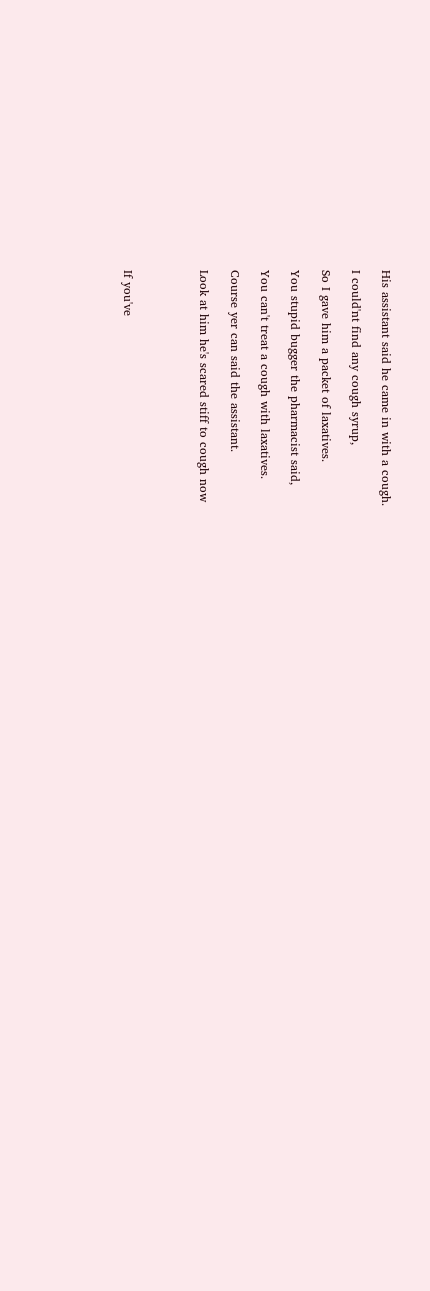His assistant said he came in with a cough.

I could'nt find any cough syrup,

So I gave him a packet of laxatives.

You stupid bugger the pharmacist said,

You can't treat a cough with laxatives.

Course yer can said the assistant.

Look at him he's scared stiff to cough now




If you've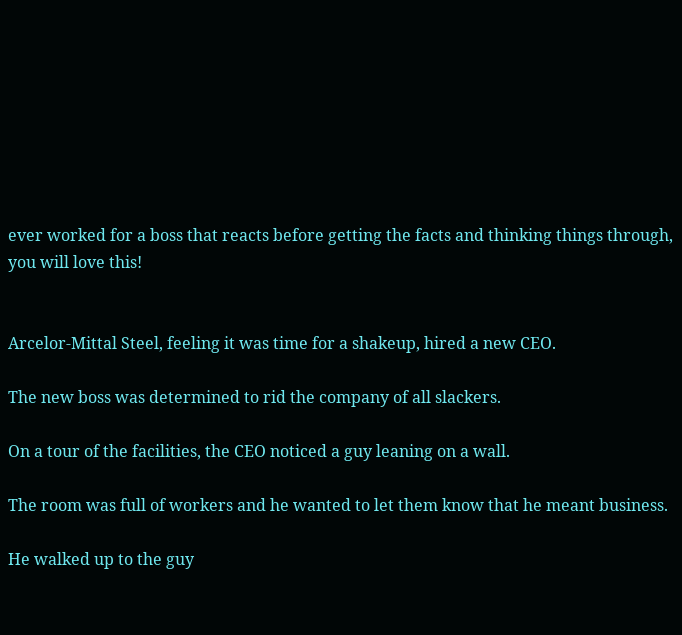ever worked for a boss that reacts before getting the facts and thinking things through, you will love this!


Arcelor-Mittal Steel, feeling it was time for a shakeup, hired a new CEO.

The new boss was determined to rid the company of all slackers.

On a tour of the facilities, the CEO noticed a guy leaning on a wall.

The room was full of workers and he wanted to let them know that he meant business.

He walked up to the guy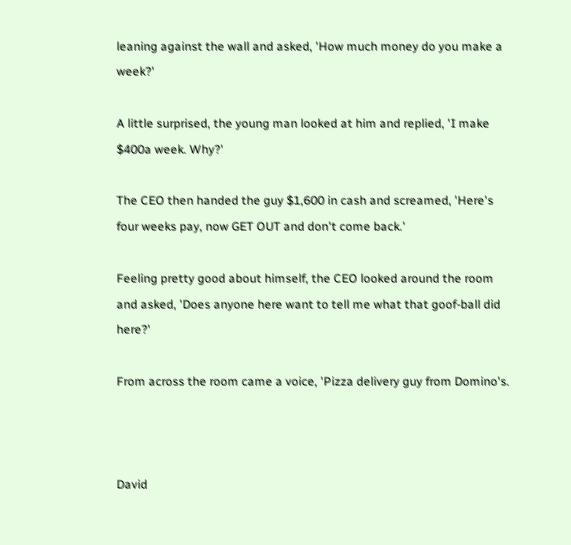leaning against the wall and asked, 'How much money do you make a week?'

A little surprised, the young man looked at him and replied, 'I make $400a week. Why?'

The CEO then handed the guy $1,600 in cash and screamed, 'Here's four weeks pay, now GET OUT and don't come back.'

Feeling pretty good about himself, the CEO looked around the room and asked, 'Does anyone here want to tell me what that goof-ball did here?'

From across the room came a voice, 'Pizza delivery guy from Domino's.



David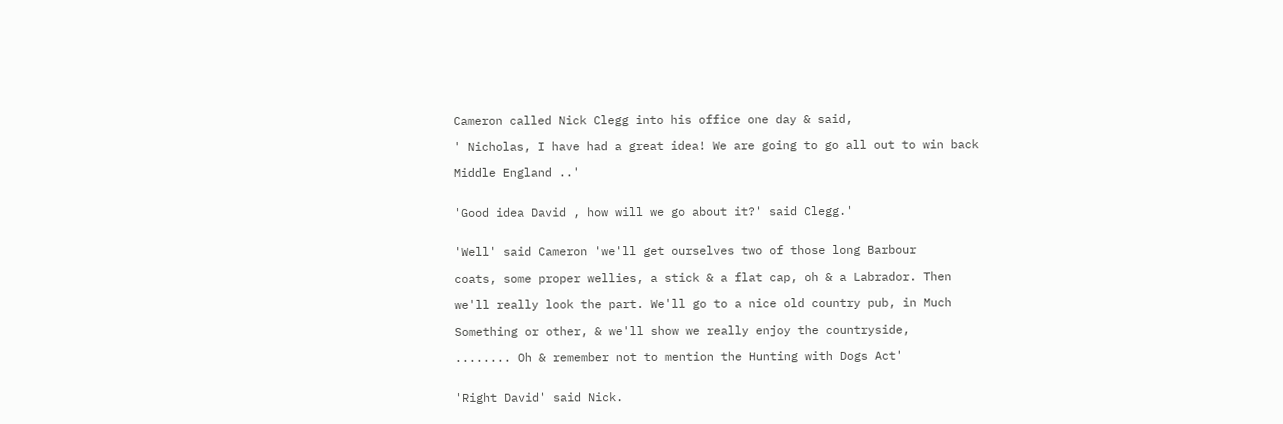Cameron called Nick Clegg into his office one day & said,

' Nicholas, I have had a great idea! We are going to go all out to win back

Middle England ..'


'Good idea David , how will we go about it?' said Clegg.'


'Well' said Cameron 'we'll get ourselves two of those long Barbour

coats, some proper wellies, a stick & a flat cap, oh & a Labrador. Then

we'll really look the part. We'll go to a nice old country pub, in Much

Something or other, & we'll show we really enjoy the countryside,

........ Oh & remember not to mention the Hunting with Dogs Act'


'Right David' said Nick.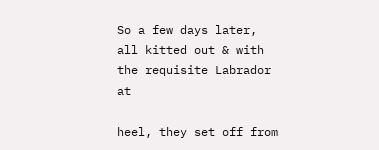So a few days later, all kitted out & with the requisite Labrador at

heel, they set off from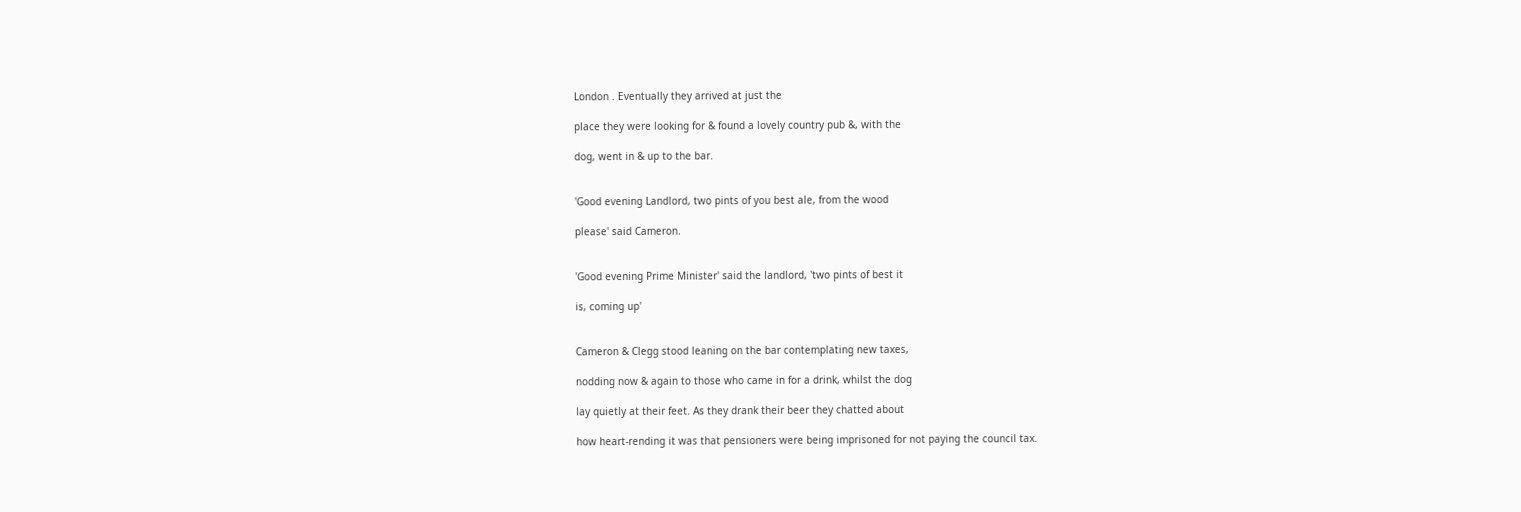London . Eventually they arrived at just the

place they were looking for & found a lovely country pub &, with the

dog, went in & up to the bar.


'Good evening Landlord, two pints of you best ale, from the wood

please' said Cameron.


'Good evening Prime Minister' said the landlord, 'two pints of best it

is, coming up'


Cameron & Clegg stood leaning on the bar contemplating new taxes,

nodding now & again to those who came in for a drink, whilst the dog

lay quietly at their feet. As they drank their beer they chatted about

how heart-rending it was that pensioners were being imprisoned for not paying the council tax.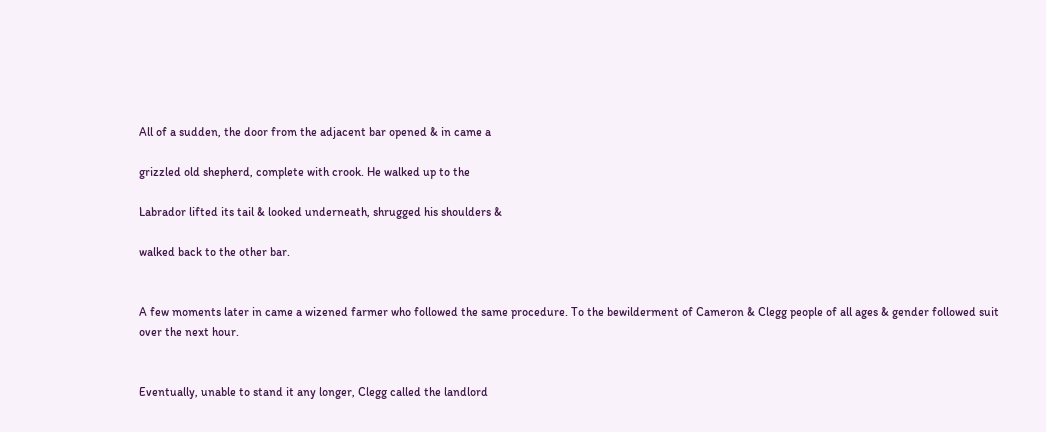All of a sudden, the door from the adjacent bar opened & in came a

grizzled old shepherd, complete with crook. He walked up to the

Labrador lifted its tail & looked underneath, shrugged his shoulders &

walked back to the other bar.


A few moments later in came a wizened farmer who followed the same procedure. To the bewilderment of Cameron & Clegg people of all ages & gender followed suit over the next hour.


Eventually, unable to stand it any longer, Clegg called the landlord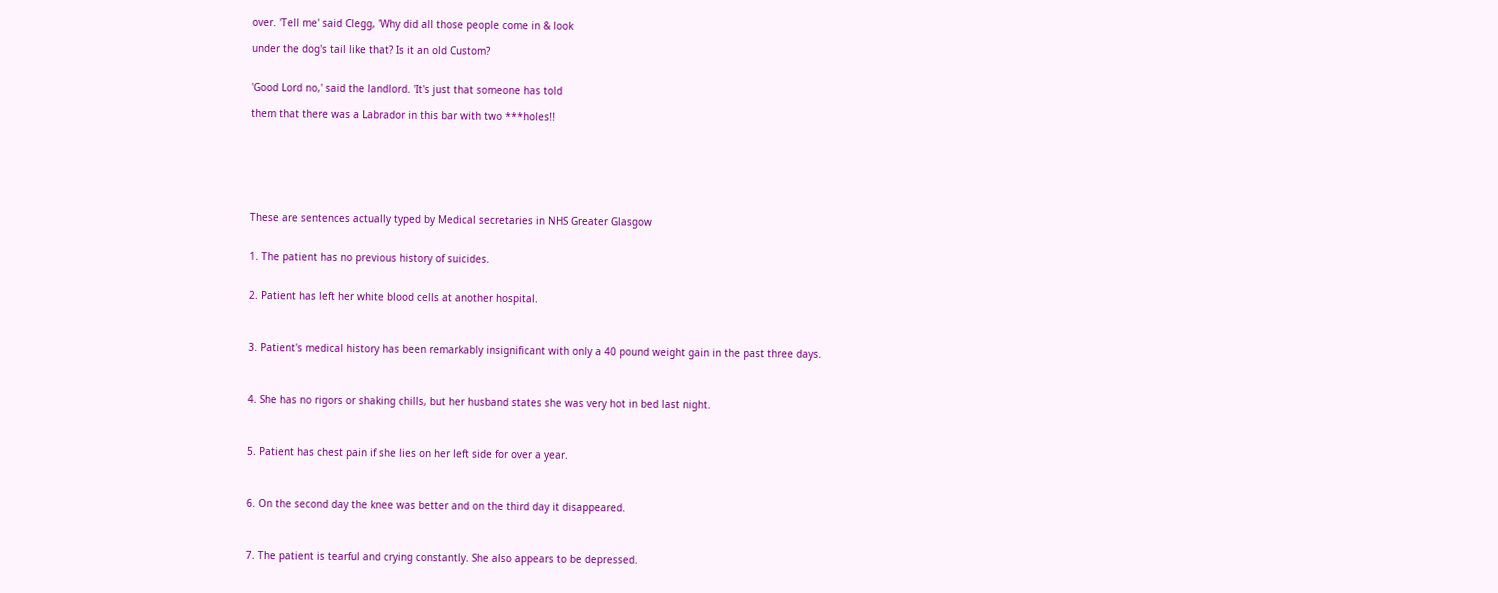over. 'Tell me' said Clegg, 'Why did all those people come in & look

under the dog's tail like that? Is it an old Custom?


'Good Lord no,' said the landlord. 'It's just that someone has told

them that there was a Labrador in this bar with two ***holes!!







These are sentences actually typed by Medical secretaries in NHS Greater Glasgow


1. The patient has no previous history of suicides.


2. Patient has left her white blood cells at another hospital.



3. Patient's medical history has been remarkably insignificant with only a 40 pound weight gain in the past three days.



4. She has no rigors or shaking chills, but her husband states she was very hot in bed last night.



5. Patient has chest pain if she lies on her left side for over a year.



6. On the second day the knee was better and on the third day it disappeared.



7. The patient is tearful and crying constantly. She also appears to be depressed.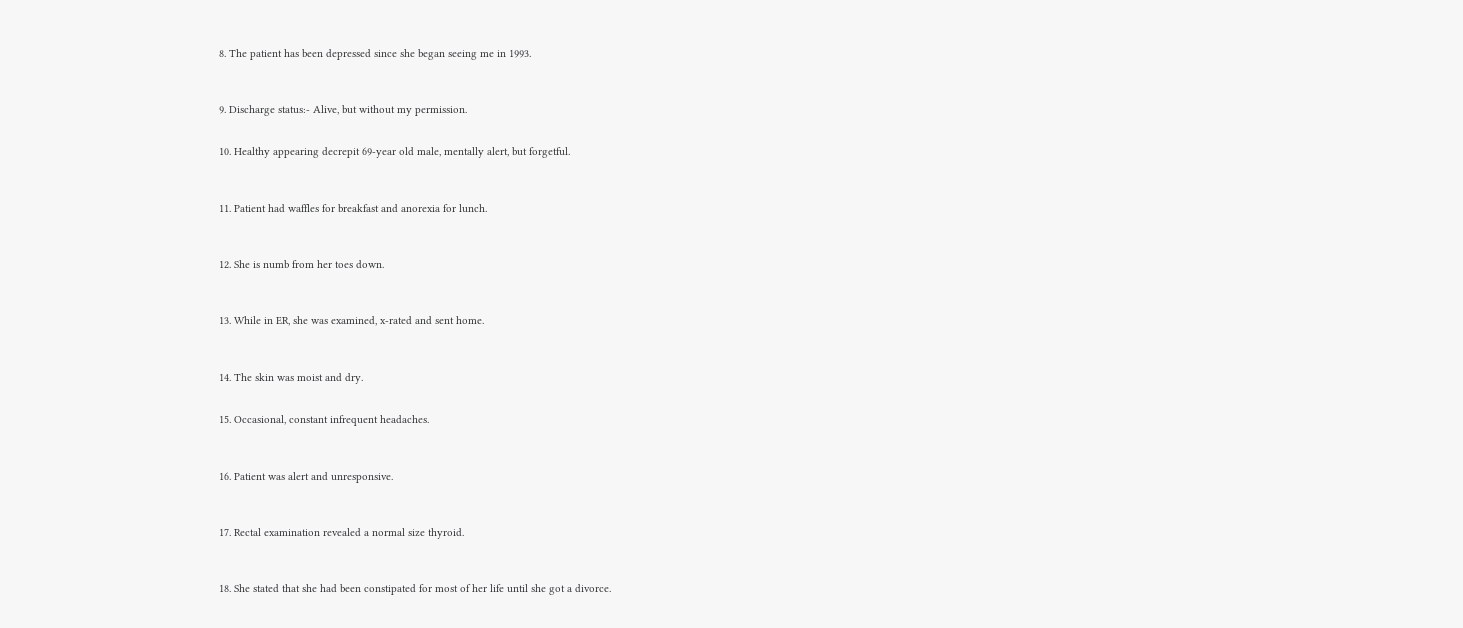8. The patient has been depressed since she began seeing me in 1993.



9. Discharge status:- Alive, but without my permission.


10. Healthy appearing decrepit 69-year old male, mentally alert, but forgetful.



11. Patient had waffles for breakfast and anorexia for lunch.



12. She is numb from her toes down.



13. While in ER, she was examined, x-rated and sent home.



14. The skin was moist and dry.


15. Occasional, constant infrequent headaches.



16. Patient was alert and unresponsive.



17. Rectal examination revealed a normal size thyroid.



18. She stated that she had been constipated for most of her life until she got a divorce.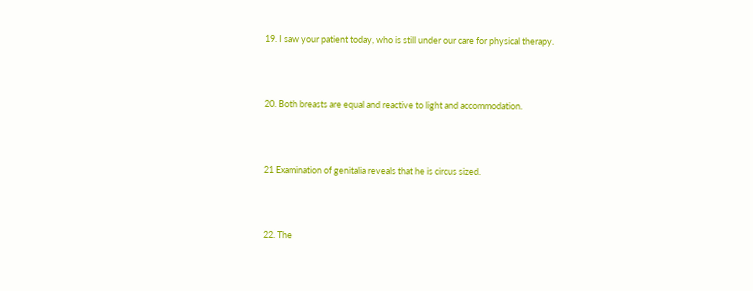19. I saw your patient today, who is still under our care for physical therapy.



20. Both breasts are equal and reactive to light and accommodation.



21 Examination of genitalia reveals that he is circus sized.



22. The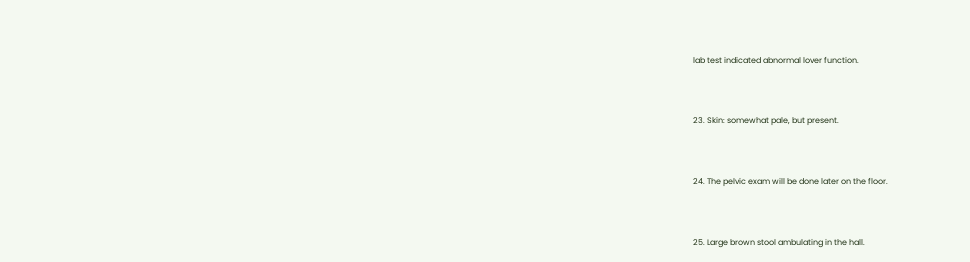lab test indicated abnormal lover function.



23. Skin: somewhat pale, but present.



24. The pelvic exam will be done later on the floor.



25. Large brown stool ambulating in the hall.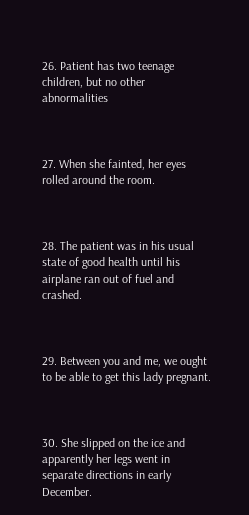26. Patient has two teenage children, but no other abnormalities



27. When she fainted, her eyes rolled around the room.



28. The patient was in his usual state of good health until his airplane ran out of fuel and crashed.



29. Between you and me, we ought to be able to get this lady pregnant.



30. She slipped on the ice and apparently her legs went in separate directions in early December.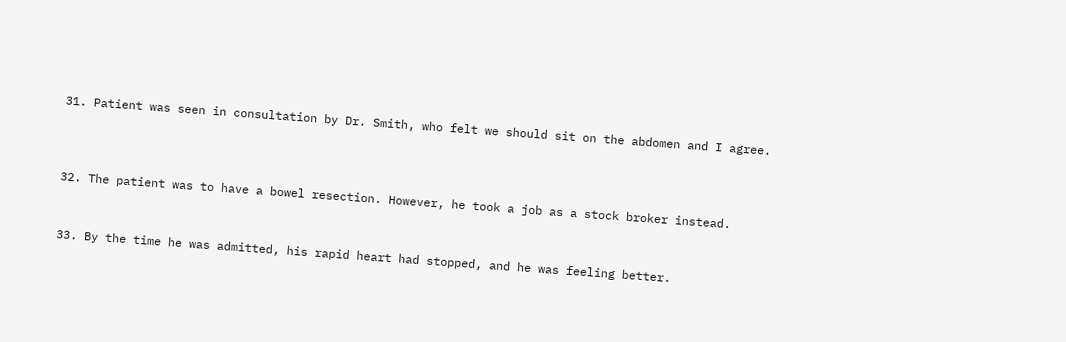31. Patient was seen in consultation by Dr. Smith, who felt we should sit on the abdomen and I agree.



32. The patient was to have a bowel resection. However, he took a job as a stock broker instead.


33. By the time he was admitted, his rapid heart had stopped, and he was feeling better.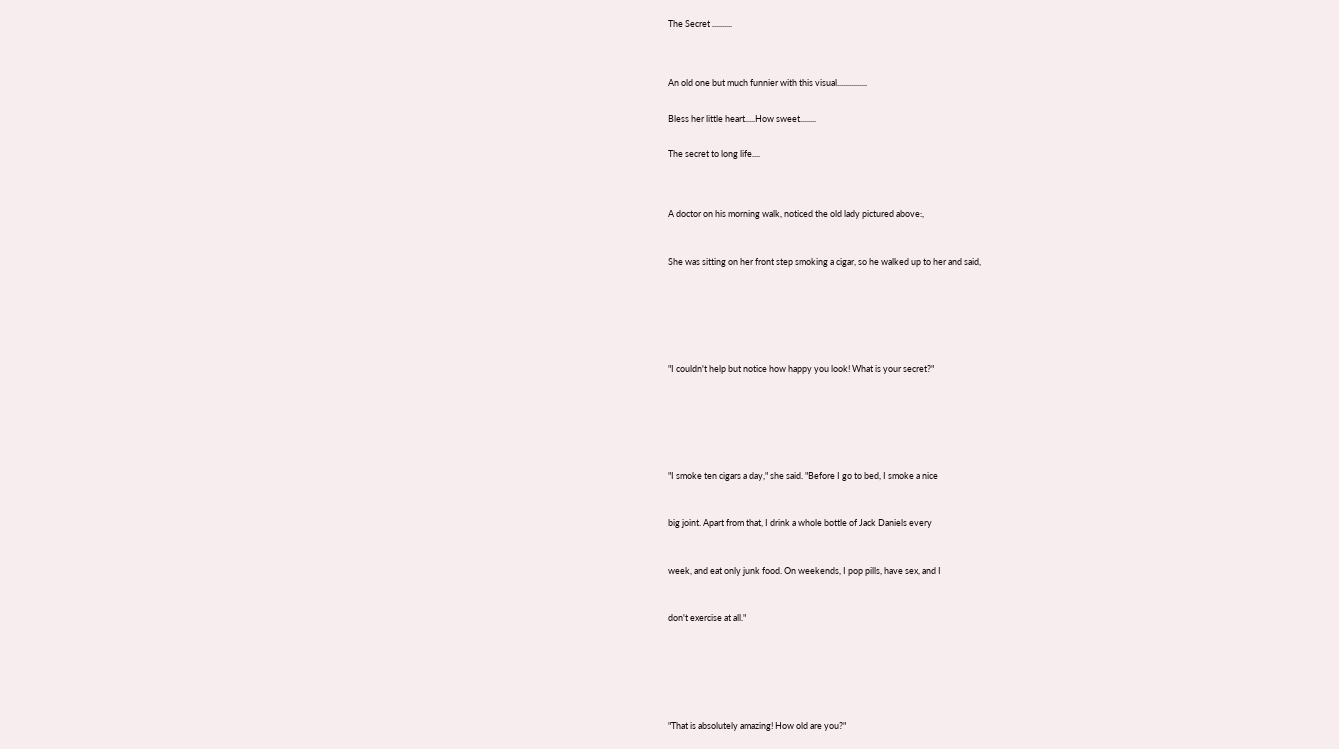The Secret ..........




An old one but much funnier with this visual...............


Bless her little heart.....How sweet........


The secret to long life....




A doctor on his morning walk, noticed the old lady pictured above:,



She was sitting on her front step smoking a cigar, so he walked up to her and said,








"I couldn't help but notice how happy you look! What is your secret?"








"I smoke ten cigars a day," she said. "Before I go to bed, I smoke a nice



big joint. Apart from that, I drink a whole bottle of Jack Daniels every



week, and eat only junk food. On weekends, I pop pills, have sex, and I



don't exercise at all."








"That is absolutely amazing! How old are you?"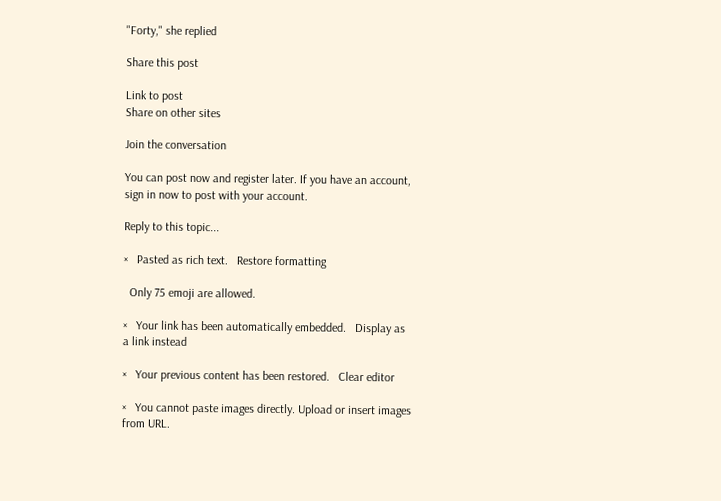"Forty," she replied

Share this post

Link to post
Share on other sites

Join the conversation

You can post now and register later. If you have an account, sign in now to post with your account.

Reply to this topic...

×   Pasted as rich text.   Restore formatting

  Only 75 emoji are allowed.

×   Your link has been automatically embedded.   Display as a link instead

×   Your previous content has been restored.   Clear editor

×   You cannot paste images directly. Upload or insert images from URL.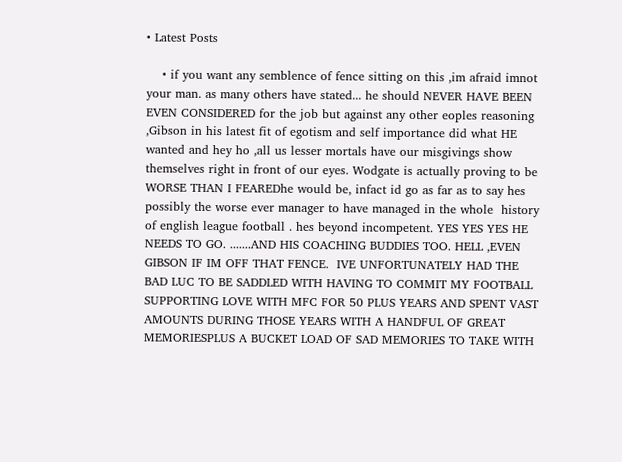• Latest Posts

    • if you want any semblence of fence sitting on this ,im afraid imnot your man. as many others have stated... he should NEVER HAVE BEEN EVEN CONSIDERED for the job but against any other eoples reasoning ,Gibson in his latest fit of egotism and self importance did what HE wanted and hey ho ,all us lesser mortals have our misgivings show themselves right in front of our eyes. Wodgate is actually proving to be WORSE THAN I FEAREDhe would be, infact id go as far as to say hes possibly the worse ever manager to have managed in the whole  history of english league football . hes beyond incompetent. YES YES YES HE NEEDS TO GO. .......AND HIS COACHING BUDDIES TOO. HELL ,EVEN GIBSON IF IM OFF THAT FENCE.  IVE UNFORTUNATELY HAD THE BAD LUC TO BE SADDLED WITH HAVING TO COMMIT MY FOOTBALL SUPPORTING LOVE WITH MFC FOR 50 PLUS YEARS AND SPENT VAST AMOUNTS DURING THOSE YEARS WITH A HANDFUL OF GREAT MEMORIESPLUS A BUCKET LOAD OF SAD MEMORIES TO TAKE WITH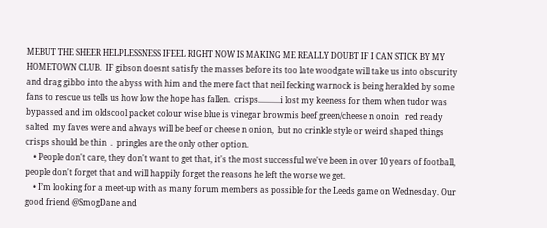MEBUT THE SHEER HELPLESSNESS IFEEL RIGHT NOW IS MAKING ME REALLY DOUBT IF I CAN STICK BY MY HOMETOWN CLUB.  IF gibson doesnt satisfy the masses before its too late woodgate will take us into obscurity and drag gibbo into the abyss with him and the mere fact that neil fecking warnock is being heralded by some fans to rescue us tells us how low the hope has fallen.  crisps...........i lost my keeness for them when tudor was bypassed and im oldscool packet colour wise blue is vinegar browmis beef green/cheese n onoin   red ready salted  my faves were and always will be beef or cheese n onion,  but no crinkle style or weird shaped things   crisps should be thin  .  pringles are the only other option.
    • People don't care, they don't want to get that, it's the most successful we've been in over 10 years of football, people don't forget that and will happily forget the reasons he left the worse we get.
    • I’m looking for a meet-up with as many forum members as possible for the Leeds game on Wednesday. Our good friend @SmogDane and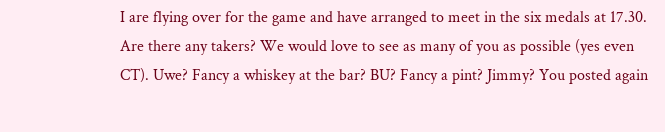I are flying over for the game and have arranged to meet in the six medals at 17.30. Are there any takers? We would love to see as many of you as possible (yes even CT). Uwe? Fancy a whiskey at the bar? BU? Fancy a pint? Jimmy? You posted again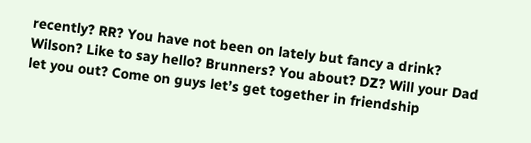recently? RR? You have not been on lately but fancy a drink?  Wilson? Like to say hello? Brunners? You about? DZ? Will your Dad let you out? Come on guys let’s get together in friendship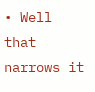• Well that narrows it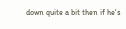down quite a bit then if he's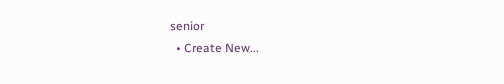senior
  • Create New...